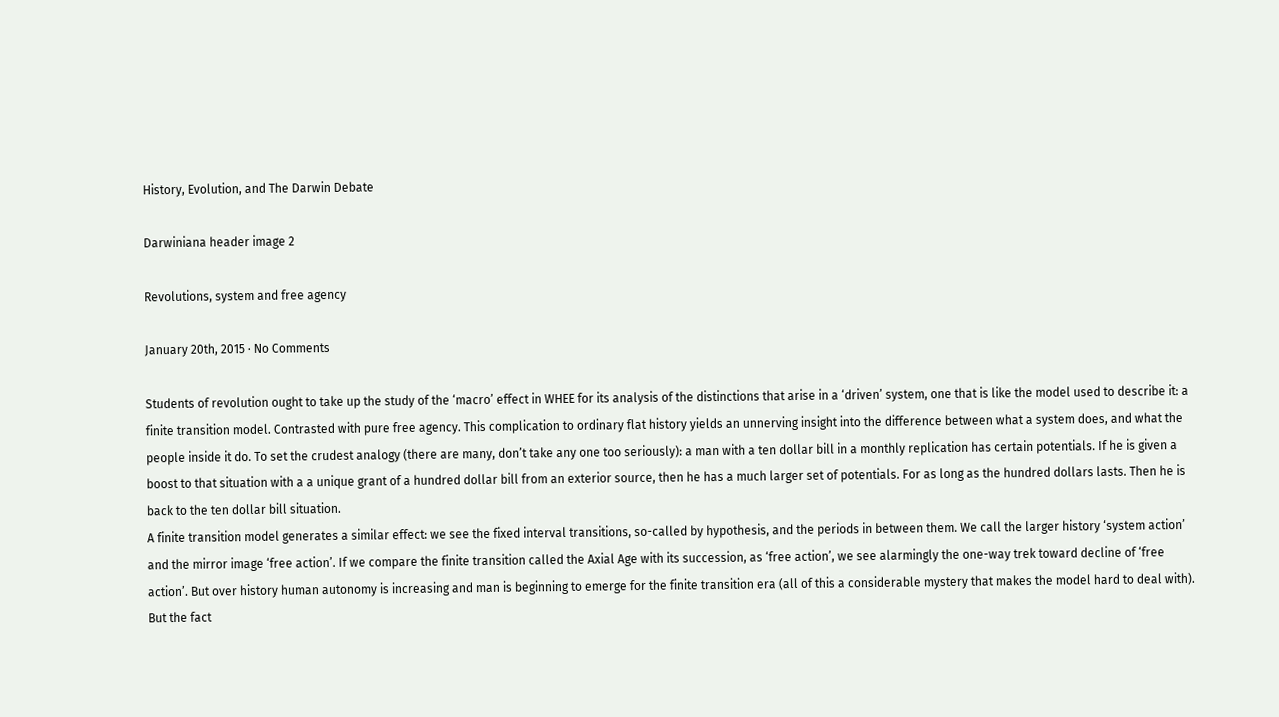History, Evolution, and The Darwin Debate

Darwiniana header image 2

Revolutions, system and free agency

January 20th, 2015 · No Comments

Students of revolution ought to take up the study of the ‘macro’ effect in WHEE for its analysis of the distinctions that arise in a ‘driven’ system, one that is like the model used to describe it: a finite transition model. Contrasted with pure free agency. This complication to ordinary flat history yields an unnerving insight into the difference between what a system does, and what the people inside it do. To set the crudest analogy (there are many, don’t take any one too seriously): a man with a ten dollar bill in a monthly replication has certain potentials. If he is given a boost to that situation with a a unique grant of a hundred dollar bill from an exterior source, then he has a much larger set of potentials. For as long as the hundred dollars lasts. Then he is back to the ten dollar bill situation.
A finite transition model generates a similar effect: we see the fixed interval transitions, so-called by hypothesis, and the periods in between them. We call the larger history ‘system action’ and the mirror image ‘free action’. If we compare the finite transition called the Axial Age with its succession, as ‘free action’, we see alarmingly the one-way trek toward decline of ‘free action’. But over history human autonomy is increasing and man is beginning to emerge for the finite transition era (all of this a considerable mystery that makes the model hard to deal with). But the fact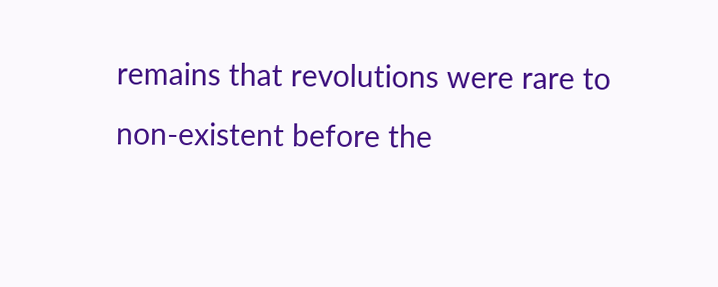remains that revolutions were rare to non-existent before the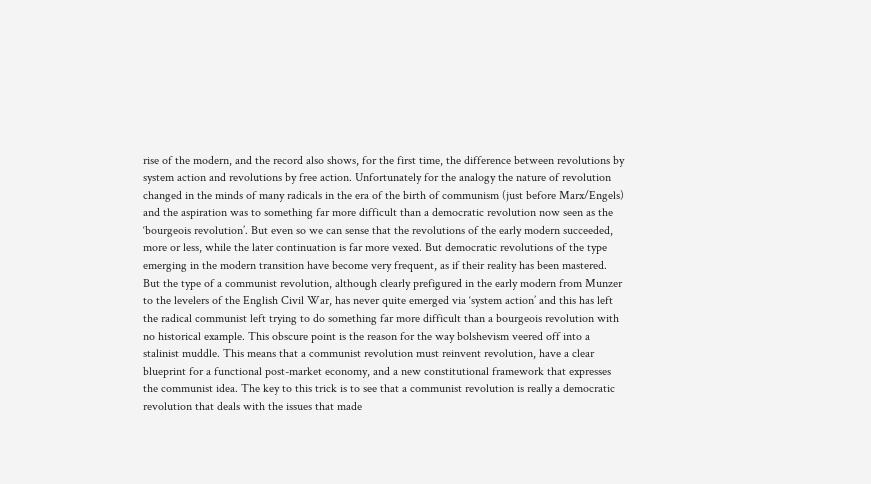rise of the modern, and the record also shows, for the first time, the difference between revolutions by system action and revolutions by free action. Unfortunately for the analogy the nature of revolution changed in the minds of many radicals in the era of the birth of communism (just before Marx/Engels) and the aspiration was to something far more difficult than a democratic revolution now seen as the ‘bourgeois revolution’. But even so we can sense that the revolutions of the early modern succeeded, more or less, while the later continuation is far more vexed. But democratic revolutions of the type emerging in the modern transition have become very frequent, as if their reality has been mastered. But the type of a communist revolution, although clearly prefigured in the early modern from Munzer to the levelers of the English Civil War, has never quite emerged via ‘system action’ and this has left the radical communist left trying to do something far more difficult than a bourgeois revolution with no historical example. This obscure point is the reason for the way bolshevism veered off into a stalinist muddle. This means that a communist revolution must reinvent revolution, have a clear blueprint for a functional post-market economy, and a new constitutional framework that expresses the communist idea. The key to this trick is to see that a communist revolution is really a democratic revolution that deals with the issues that made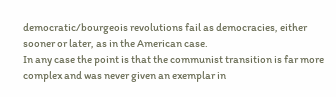democratic/bourgeois revolutions fail as democracies, either sooner or later, as in the American case.
In any case the point is that the communist transition is far more complex and was never given an exemplar in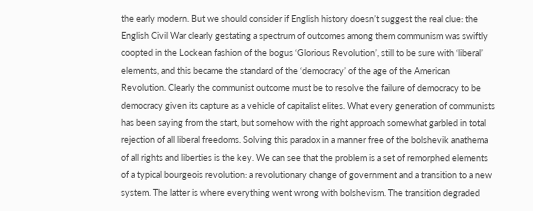the early modern. But we should consider if English history doesn’t suggest the real clue: the English Civil War clearly gestating a spectrum of outcomes among them communism was swiftly coopted in the Lockean fashion of the bogus ‘Glorious Revolution’, still to be sure with ‘liberal’ elements, and this became the standard of the ‘democracy’ of the age of the American Revolution. Clearly the communist outcome must be to resolve the failure of democracy to be democracy given its capture as a vehicle of capitalist elites. What every generation of communists has been saying from the start, but somehow with the right approach somewhat garbled in total rejection of all liberal freedoms. Solving this paradox in a manner free of the bolshevik anathema of all rights and liberties is the key. We can see that the problem is a set of remorphed elements of a typical bourgeois revolution: a revolutionary change of government and a transition to a new system. The latter is where everything went wrong with bolshevism. The transition degraded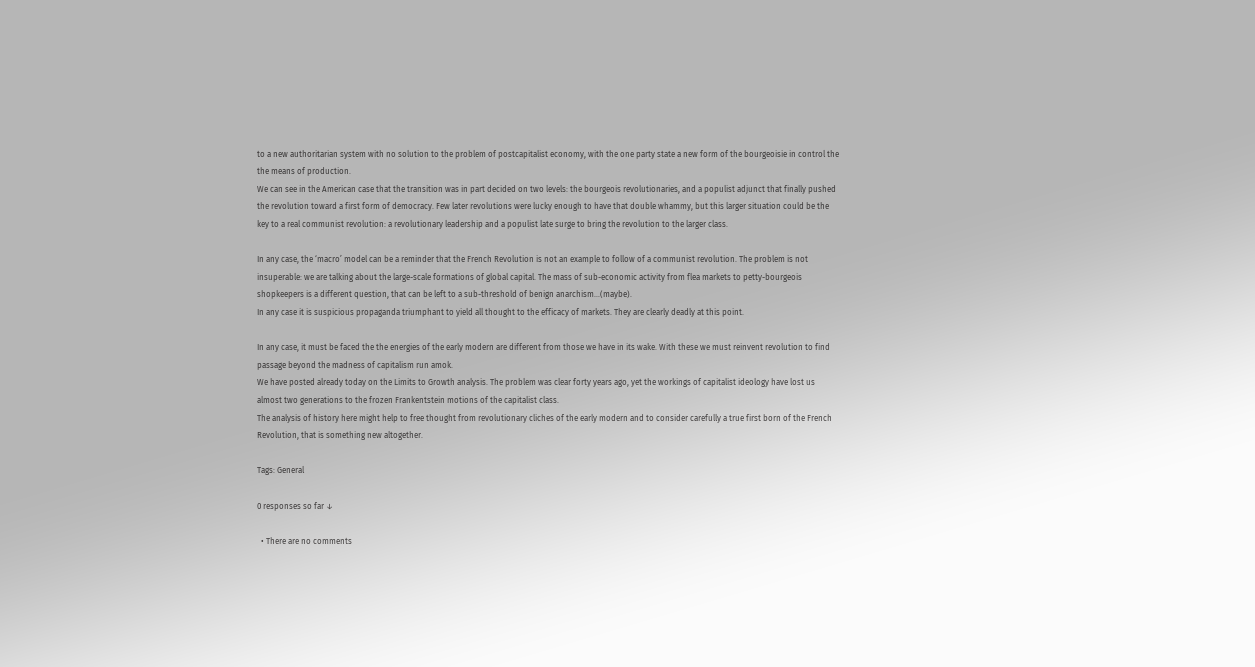to a new authoritarian system with no solution to the problem of postcapitalist economy, with the one party state a new form of the bourgeoisie in control the the means of production.
We can see in the American case that the transition was in part decided on two levels: the bourgeois revolutionaries, and a populist adjunct that finally pushed the revolution toward a first form of democracy. Few later revolutions were lucky enough to have that double whammy, but this larger situation could be the key to a real communist revolution: a revolutionary leadership and a populist late surge to bring the revolution to the larger class.

In any case, the ‘macro’ model can be a reminder that the French Revolution is not an example to follow of a communist revolution. The problem is not insuperable: we are talking about the large-scale formations of global capital. The mass of sub-economic activity from flea markets to petty-bourgeois shopkeepers is a different question, that can be left to a sub-threshold of benign anarchism…(maybe).
In any case it is suspicious propaganda triumphant to yield all thought to the efficacy of markets. They are clearly deadly at this point.

In any case, it must be faced the the energies of the early modern are different from those we have in its wake. With these we must reinvent revolution to find passage beyond the madness of capitalism run amok.
We have posted already today on the Limits to Growth analysis. The problem was clear forty years ago, yet the workings of capitalist ideology have lost us almost two generations to the frozen Frankentstein motions of the capitalist class.
The analysis of history here might help to free thought from revolutionary cliches of the early modern and to consider carefully a true first born of the French Revolution, that is something new altogether.

Tags: General

0 responses so far ↓

  • There are no comments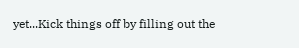yet...Kick things off by filling out the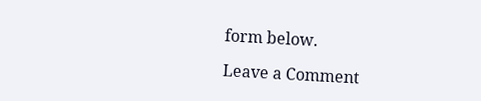form below.

Leave a Comment